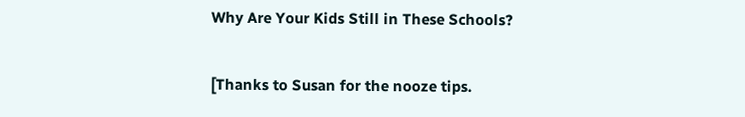Why Are Your Kids Still in These Schools?

[Thanks to Susan for the nooze tips.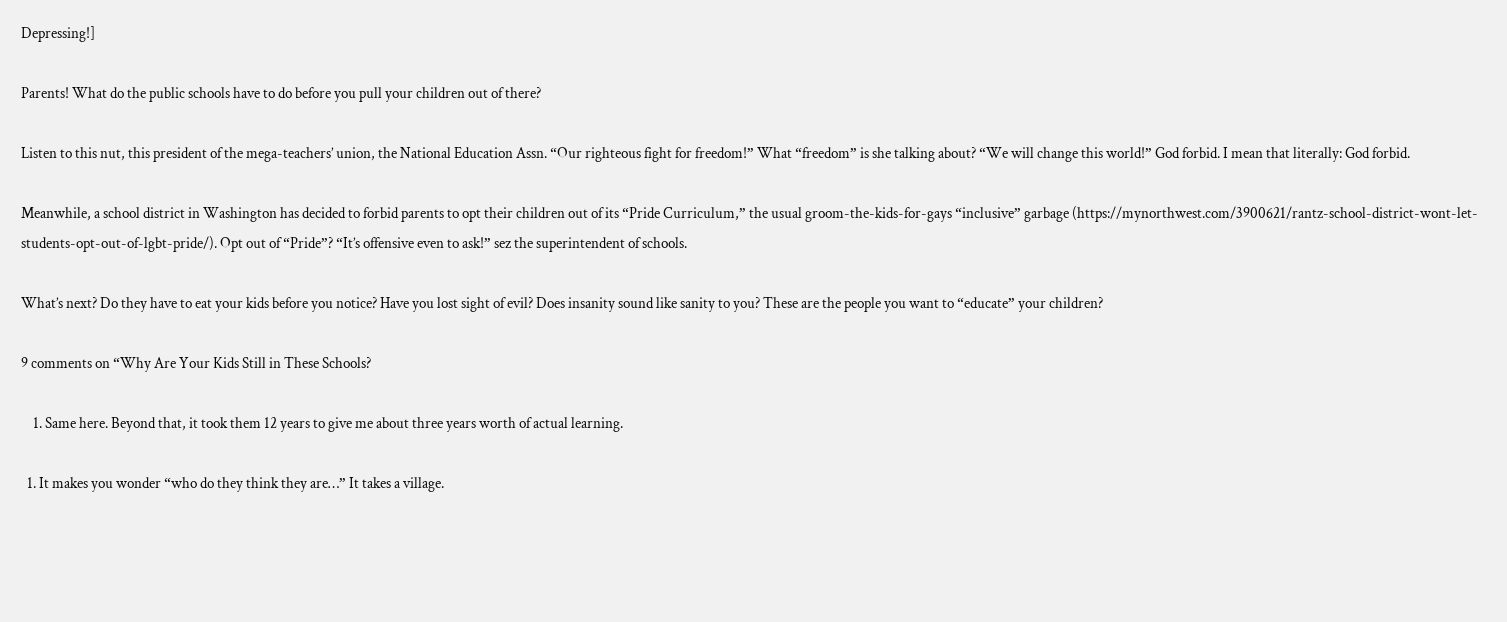Depressing!]

Parents! What do the public schools have to do before you pull your children out of there?

Listen to this nut, this president of the mega-teachers’ union, the National Education Assn. “Our righteous fight for freedom!” What “freedom” is she talking about? “We will change this world!” God forbid. I mean that literally: God forbid.

Meanwhile, a school district in Washington has decided to forbid parents to opt their children out of its “Pride Curriculum,” the usual groom-the-kids-for-gays “inclusive” garbage (https://mynorthwest.com/3900621/rantz-school-district-wont-let-students-opt-out-of-lgbt-pride/). Opt out of “Pride”? “It’s offensive even to ask!” sez the superintendent of schools.

What’s next? Do they have to eat your kids before you notice? Have you lost sight of evil? Does insanity sound like sanity to you? These are the people you want to “educate” your children?

9 comments on “Why Are Your Kids Still in These Schools?

    1. Same here. Beyond that, it took them 12 years to give me about three years worth of actual learning.

  1. It makes you wonder “who do they think they are…” It takes a village.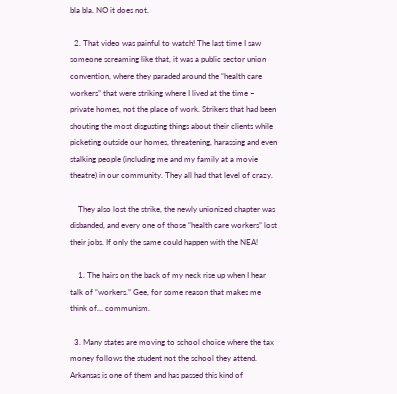bla bla. NO it does not.

  2. That video was painful to watch! The last time I saw someone screaming like that, it was a public sector union convention, where they paraded around the “health care workers” that were striking where I lived at the time – private homes, not the place of work. Strikers that had been shouting the most disgusting things about their clients while picketing outside our homes, threatening, harassing and even stalking people (including me and my family at a movie theatre) in our community. They all had that level of crazy.

    They also lost the strike, the newly unionized chapter was disbanded, and every one of those “health care workers” lost their jobs. If only the same could happen with the NEA!

    1. The hairs on the back of my neck rise up when I hear talk of “workers.” Gee, for some reason that makes me think of… communism.

  3. Many states are moving to school choice where the tax money follows the student not the school they attend. Arkansas is one of them and has passed this kind of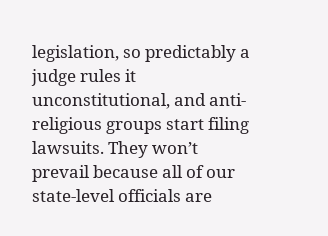legislation, so predictably a judge rules it unconstitutional, and anti-religious groups start filing lawsuits. They won’t prevail because all of our state-level officials are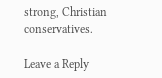strong, Christian conservatives.

Leave a Reply